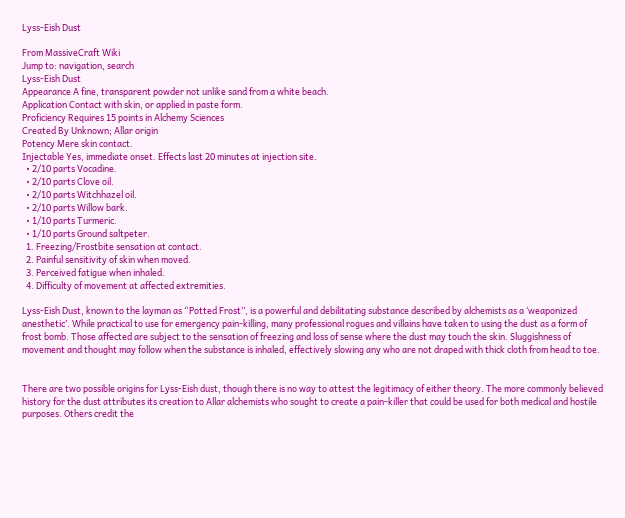Lyss-Eish Dust

From MassiveCraft Wiki
Jump to: navigation, search
Lyss-Eish Dust
Appearance A fine, transparent powder not unlike sand from a white beach.
Application Contact with skin, or applied in paste form.
Proficiency Requires 15 points in Alchemy Sciences
Created By Unknown; Allar origin
Potency Mere skin contact.
Injectable Yes, immediate onset. Effects last 20 minutes at injection site.
  • 2/10 parts Vocadine.
  • 2/10 parts Clove oil.
  • 2/10 parts Witchhazel oil.
  • 2/10 parts Willow bark.
  • 1/10 parts Turmeric.
  • 1/10 parts Ground saltpeter.
  1. Freezing/Frostbite sensation at contact.
  2. Painful sensitivity of skin when moved.
  3. Perceived fatigue when inhaled.
  4. Difficulty of movement at affected extremities.

Lyss-Eish Dust, known to the layman as “Potted Frost”, is a powerful and debilitating substance described by alchemists as a ‘weaponized anesthetic’. While practical to use for emergency pain-killing, many professional rogues and villains have taken to using the dust as a form of frost bomb. Those affected are subject to the sensation of freezing and loss of sense where the dust may touch the skin. Sluggishness of movement and thought may follow when the substance is inhaled, effectively slowing any who are not draped with thick cloth from head to toe.


There are two possible origins for Lyss-Eish dust, though there is no way to attest the legitimacy of either theory. The more commonly believed history for the dust attributes its creation to Allar alchemists who sought to create a pain-killer that could be used for both medical and hostile purposes. Others credit the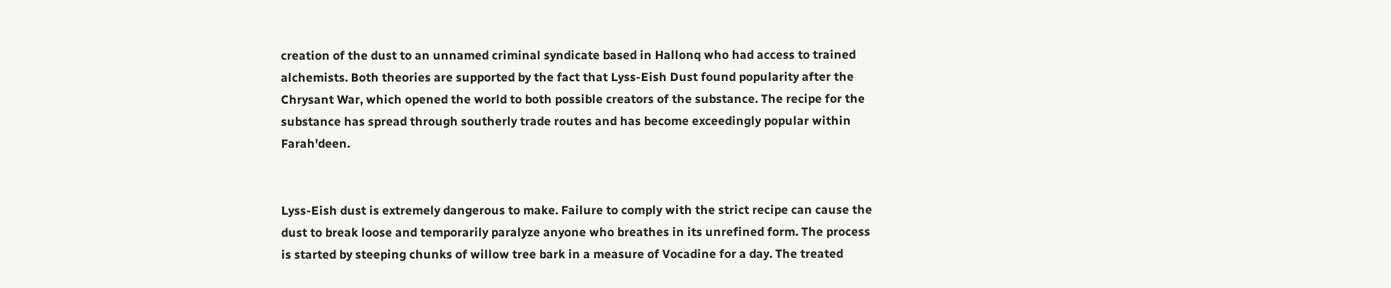creation of the dust to an unnamed criminal syndicate based in Hallonq who had access to trained alchemists. Both theories are supported by the fact that Lyss-Eish Dust found popularity after the Chrysant War, which opened the world to both possible creators of the substance. The recipe for the substance has spread through southerly trade routes and has become exceedingly popular within Farah'deen.


Lyss-Eish dust is extremely dangerous to make. Failure to comply with the strict recipe can cause the dust to break loose and temporarily paralyze anyone who breathes in its unrefined form. The process is started by steeping chunks of willow tree bark in a measure of Vocadine for a day. The treated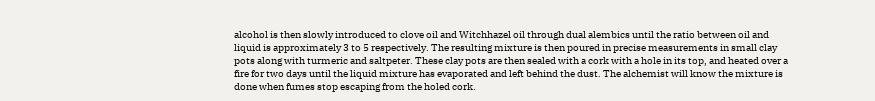alcohol is then slowly introduced to clove oil and Witchhazel oil through dual alembics until the ratio between oil and liquid is approximately 3 to 5 respectively. The resulting mixture is then poured in precise measurements in small clay pots along with turmeric and saltpeter. These clay pots are then sealed with a cork with a hole in its top, and heated over a fire for two days until the liquid mixture has evaporated and left behind the dust. The alchemist will know the mixture is done when fumes stop escaping from the holed cork.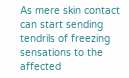As mere skin contact can start sending tendrils of freezing sensations to the affected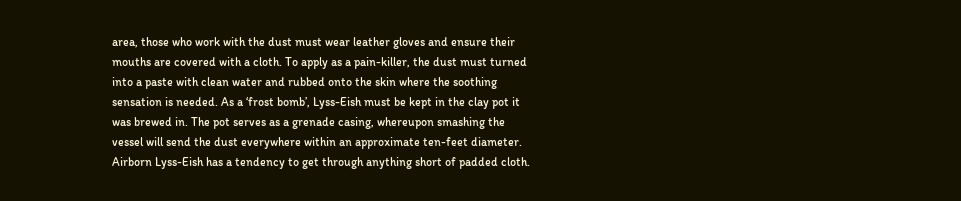area, those who work with the dust must wear leather gloves and ensure their mouths are covered with a cloth. To apply as a pain-killer, the dust must turned into a paste with clean water and rubbed onto the skin where the soothing sensation is needed. As a ‘frost bomb’, Lyss-Eish must be kept in the clay pot it was brewed in. The pot serves as a grenade casing, whereupon smashing the vessel will send the dust everywhere within an approximate ten-feet diameter. Airborn Lyss-Eish has a tendency to get through anything short of padded cloth.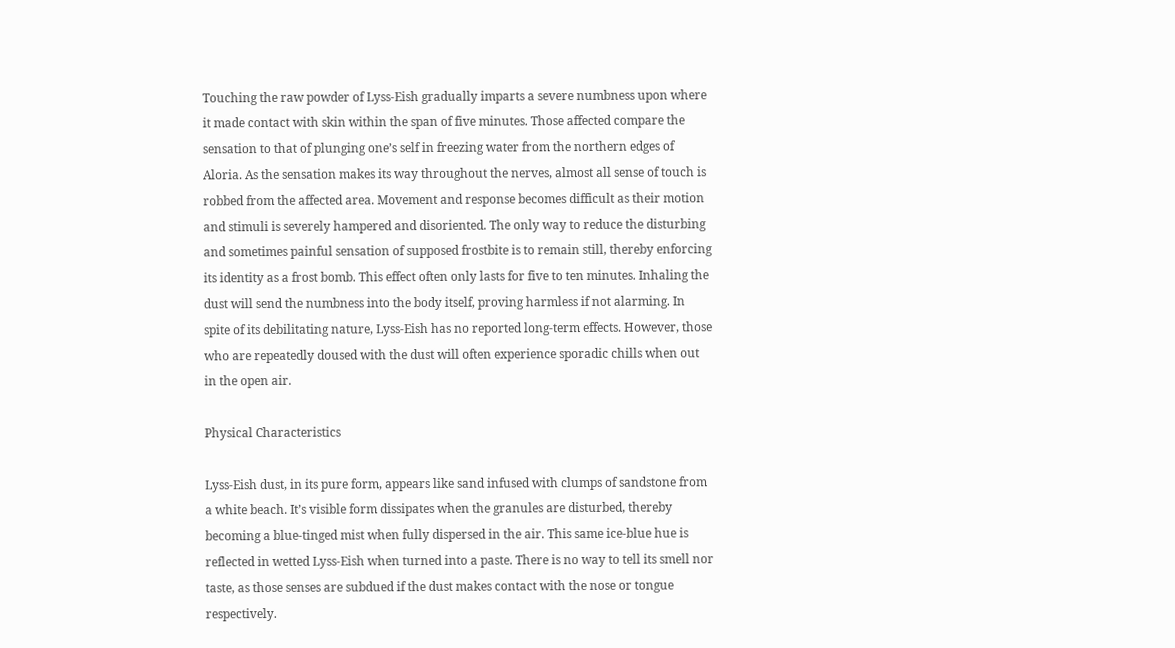Touching the raw powder of Lyss-Eish gradually imparts a severe numbness upon where it made contact with skin within the span of five minutes. Those affected compare the sensation to that of plunging one’s self in freezing water from the northern edges of Aloria. As the sensation makes its way throughout the nerves, almost all sense of touch is robbed from the affected area. Movement and response becomes difficult as their motion and stimuli is severely hampered and disoriented. The only way to reduce the disturbing and sometimes painful sensation of supposed frostbite is to remain still, thereby enforcing its identity as a frost bomb. This effect often only lasts for five to ten minutes. Inhaling the dust will send the numbness into the body itself, proving harmless if not alarming. In spite of its debilitating nature, Lyss-Eish has no reported long-term effects. However, those who are repeatedly doused with the dust will often experience sporadic chills when out in the open air.

Physical Characteristics

Lyss-Eish dust, in its pure form, appears like sand infused with clumps of sandstone from a white beach. It’s visible form dissipates when the granules are disturbed, thereby becoming a blue-tinged mist when fully dispersed in the air. This same ice-blue hue is reflected in wetted Lyss-Eish when turned into a paste. There is no way to tell its smell nor taste, as those senses are subdued if the dust makes contact with the nose or tongue respectively.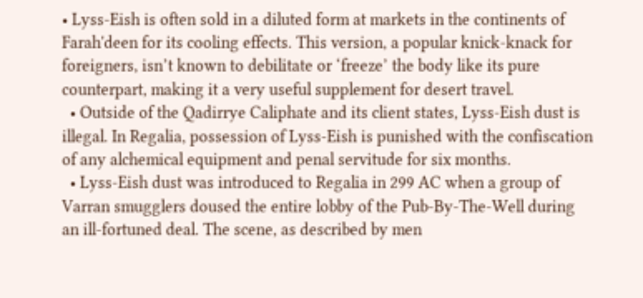• Lyss-Eish is often sold in a diluted form at markets in the continents of Farah'deen for its cooling effects. This version, a popular knick-knack for foreigners, isn’t known to debilitate or ‘freeze’ the body like its pure counterpart, making it a very useful supplement for desert travel.
  • Outside of the Qadirrye Caliphate and its client states, Lyss-Eish dust is illegal. In Regalia, possession of Lyss-Eish is punished with the confiscation of any alchemical equipment and penal servitude for six months.
  • Lyss-Eish dust was introduced to Regalia in 299 AC when a group of Varran smugglers doused the entire lobby of the Pub-By-The-Well during an ill-fortuned deal. The scene, as described by men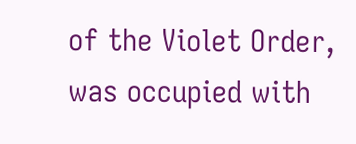of the Violet Order, was occupied with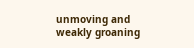unmoving and weakly groaning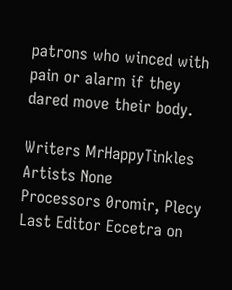patrons who winced with pain or alarm if they dared move their body.

Writers MrHappyTinkles
Artists None
Processors 0romir, Plecy
Last Editor Eccetra on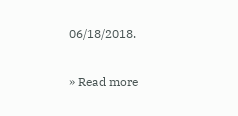06/18/2018.

» Read more